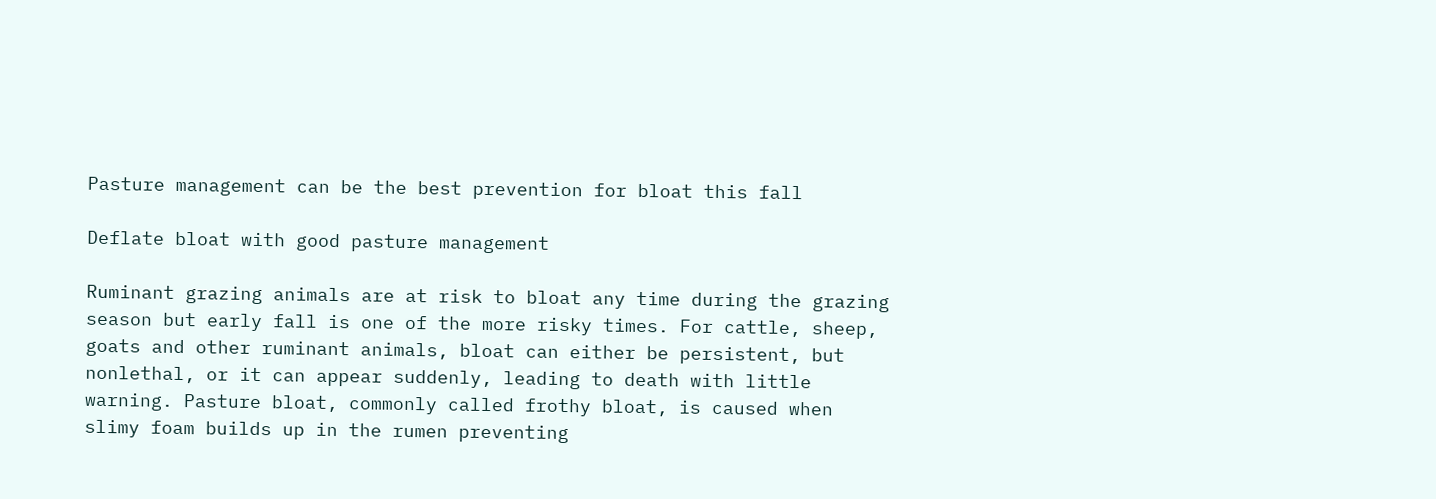Pasture management can be the best prevention for bloat this fall

Deflate bloat with good pasture management

Ruminant grazing animals are at risk to bloat any time during the grazing season but early fall is one of the more risky times. For cattle, sheep, goats and other ruminant animals, bloat can either be persistent, but nonlethal, or it can appear suddenly, leading to death with little warning. Pasture bloat, commonly called frothy bloat, is caused when slimy foam builds up in the rumen preventing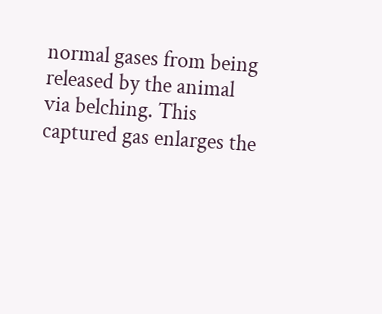normal gases from being released by the animal via belching. This captured gas enlarges the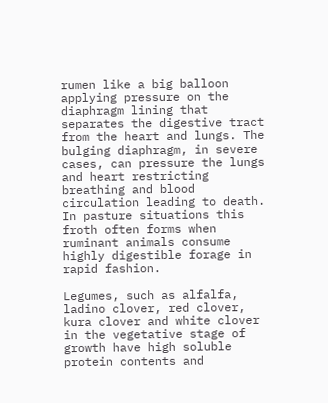rumen like a big balloon applying pressure on the diaphragm lining that separates the digestive tract from the heart and lungs. The bulging diaphragm, in severe cases, can pressure the lungs and heart restricting breathing and blood circulation leading to death. In pasture situations this froth often forms when ruminant animals consume highly digestible forage in rapid fashion.

Legumes, such as alfalfa, ladino clover, red clover, kura clover and white clover in the vegetative stage of growth have high soluble protein contents and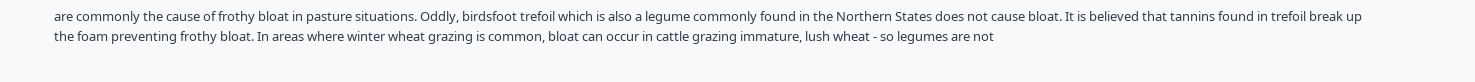are commonly the cause of frothy bloat in pasture situations. Oddly, birdsfoot trefoil which is also a legume commonly found in the Northern States does not cause bloat. It is believed that tannins found in trefoil break up the foam preventing frothy bloat. In areas where winter wheat grazing is common, bloat can occur in cattle grazing immature, lush wheat - so legumes are not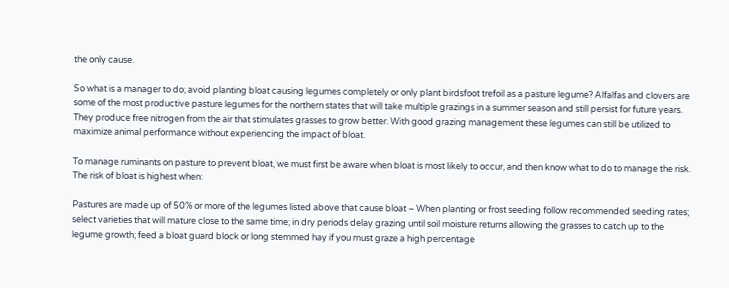the only cause.

So what is a manager to do; avoid planting bloat causing legumes completely or only plant birdsfoot trefoil as a pasture legume? Alfalfas and clovers are some of the most productive pasture legumes for the northern states that will take multiple grazings in a summer season and still persist for future years. They produce free nitrogen from the air that stimulates grasses to grow better. With good grazing management these legumes can still be utilized to maximize animal performance without experiencing the impact of bloat.

To manage ruminants on pasture to prevent bloat, we must first be aware when bloat is most likely to occur, and then know what to do to manage the risk. The risk of bloat is highest when:

Pastures are made up of 50% or more of the legumes listed above that cause bloat – When planting or frost seeding follow recommended seeding rates; select varieties that will mature close to the same time; in dry periods delay grazing until soil moisture returns allowing the grasses to catch up to the legume growth; feed a bloat guard block or long stemmed hay if you must graze a high percentage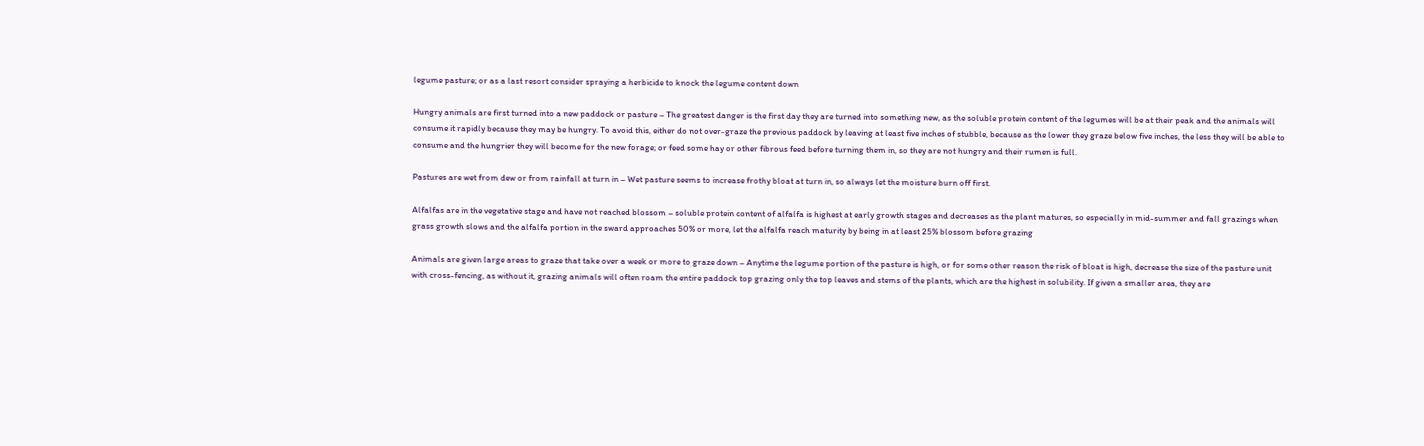legume pasture; or as a last resort consider spraying a herbicide to knock the legume content down

Hungry animals are first turned into a new paddock or pasture – The greatest danger is the first day they are turned into something new, as the soluble protein content of the legumes will be at their peak and the animals will consume it rapidly because they may be hungry. To avoid this, either do not over-graze the previous paddock by leaving at least five inches of stubble, because as the lower they graze below five inches, the less they will be able to consume and the hungrier they will become for the new forage; or feed some hay or other fibrous feed before turning them in, so they are not hungry and their rumen is full.

Pastures are wet from dew or from rainfall at turn in – Wet pasture seems to increase frothy bloat at turn in, so always let the moisture burn off first.

Alfalfas are in the vegetative stage and have not reached blossom – soluble protein content of alfalfa is highest at early growth stages and decreases as the plant matures, so especially in mid-summer and fall grazings when grass growth slows and the alfalfa portion in the sward approaches 50% or more, let the alfalfa reach maturity by being in at least 25% blossom before grazing

Animals are given large areas to graze that take over a week or more to graze down – Anytime the legume portion of the pasture is high, or for some other reason the risk of bloat is high, decrease the size of the pasture unit with cross-fencing, as without it, grazing animals will often roam the entire paddock top grazing only the top leaves and stems of the plants, which are the highest in solubility. If given a smaller area, they are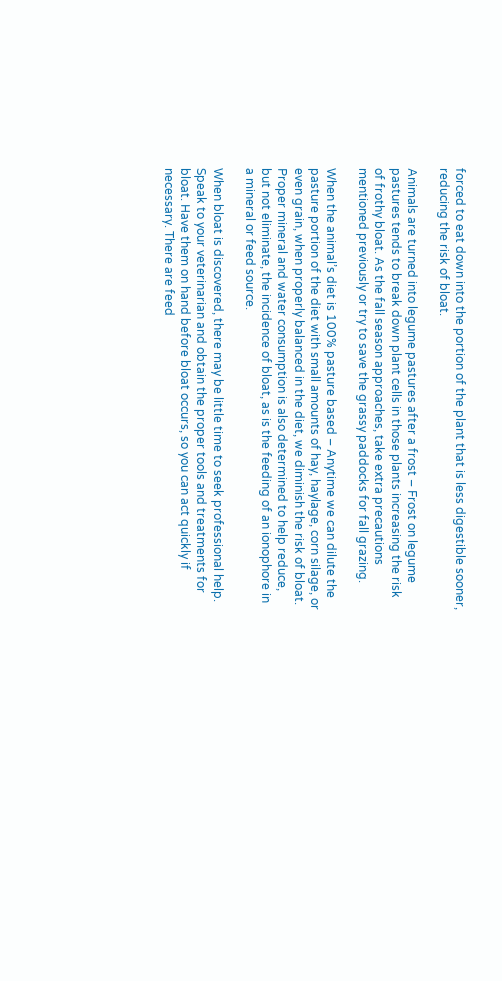forced to eat down into the portion of the plant that is less digestible sooner, reducing the risk of bloat.

Animals are turned into legume pastures after a frost – Frost on legume pastures tends to break down plant cells in those plants increasing the risk of frothy bloat. As the fall season approaches, take extra precautions mentioned previously or try to save the grassy paddocks for fall grazing.

When the animal’s diet is 100% pasture based – Anytime we can dilute the pasture portion of the diet with small amounts of hay, haylage, corn silage, or even grain, when properly balanced in the diet, we diminish the risk of bloat. Proper mineral and water consumption is also determined to help reduce, but not eliminate, the incidence of bloat, as is the feeding of an ionophore in a mineral or feed source.

When bloat is discovered, there may be little time to seek professional help. Speak to your veterinarian and obtain the proper tools and treatments for bloat. Have them on hand before bloat occurs, so you can act quickly if necessary. There are feed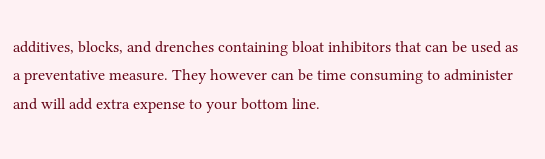additives, blocks, and drenches containing bloat inhibitors that can be used as a preventative measure. They however can be time consuming to administer and will add extra expense to your bottom line.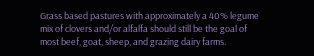Grass based pastures with approximately a 40% legume mix of clovers and/or alfalfa should still be the goal of most beef, goat, sheep, and grazing dairy farms.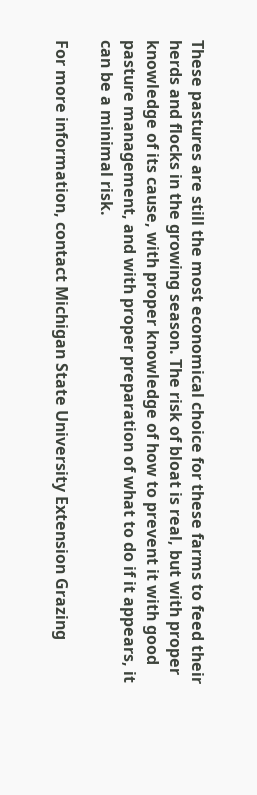These pastures are still the most economical choice for these farms to feed their herds and flocks in the growing season. The risk of bloat is real, but with proper knowledge of its cause, with proper knowledge of how to prevent it with good pasture management, and with proper preparation of what to do if it appears, it can be a minimal risk.

For more information, contact Michigan State University Extension Grazing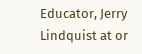Educator, Jerry Lindquist at or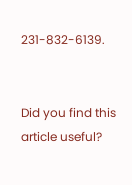231-832-6139.


Did you find this article useful?